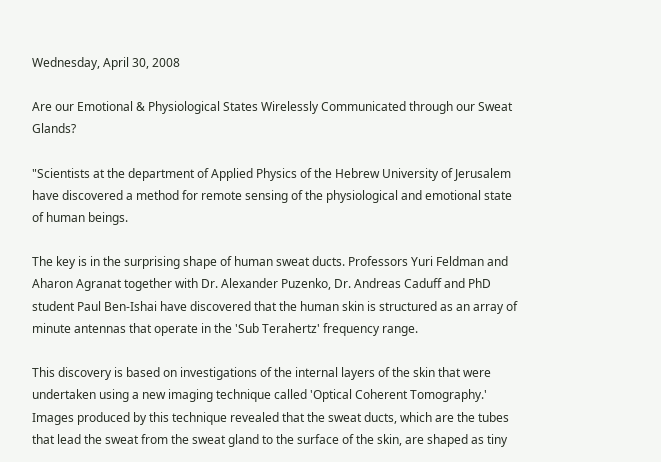Wednesday, April 30, 2008

Are our Emotional & Physiological States Wirelessly Communicated through our Sweat Glands?

"Scientists at the department of Applied Physics of the Hebrew University of Jerusalem have discovered a method for remote sensing of the physiological and emotional state of human beings.

The key is in the surprising shape of human sweat ducts. Professors Yuri Feldman and Aharon Agranat together with Dr. Alexander Puzenko, Dr. Andreas Caduff and PhD student Paul Ben-Ishai have discovered that the human skin is structured as an array of minute antennas that operate in the 'Sub Terahertz' frequency range.

This discovery is based on investigations of the internal layers of the skin that were undertaken using a new imaging technique called 'Optical Coherent Tomography.' Images produced by this technique revealed that the sweat ducts, which are the tubes that lead the sweat from the sweat gland to the surface of the skin, are shaped as tiny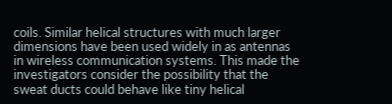coils. Similar helical structures with much larger dimensions have been used widely in as antennas in wireless communication systems. This made the investigators consider the possibility that the sweat ducts could behave like tiny helical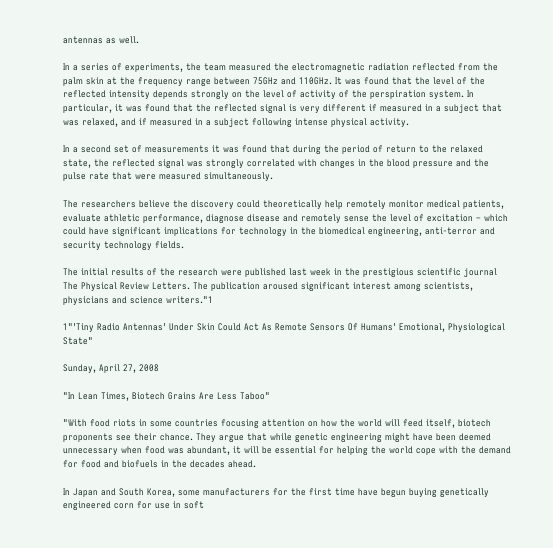antennas as well.

In a series of experiments, the team measured the electromagnetic radiation reflected from the palm skin at the frequency range between 75GHz and 110GHz. It was found that the level of the reflected intensity depends strongly on the level of activity of the perspiration system. In particular, it was found that the reflected signal is very different if measured in a subject that was relaxed, and if measured in a subject following intense physical activity.

In a second set of measurements it was found that during the period of return to the relaxed state, the reflected signal was strongly correlated with changes in the blood pressure and the pulse rate that were measured simultaneously.

The researchers believe the discovery could theoretically help remotely monitor medical patients, evaluate athletic performance, diagnose disease and remotely sense the level of excitation – which could have significant implications for technology in the biomedical engineering, anti-terror and security technology fields.

The initial results of the research were published last week in the prestigious scientific journal The Physical Review Letters. The publication aroused significant interest among scientists, physicians and science writers."1

1"'Tiny Radio Antennas' Under Skin Could Act As Remote Sensors Of Humans' Emotional, Physiological State"

Sunday, April 27, 2008

"In Lean Times, Biotech Grains Are Less Taboo"

"With food riots in some countries focusing attention on how the world will feed itself, biotech proponents see their chance. They argue that while genetic engineering might have been deemed unnecessary when food was abundant, it will be essential for helping the world cope with the demand for food and biofuels in the decades ahead.

In Japan and South Korea, some manufacturers for the first time have begun buying genetically engineered corn for use in soft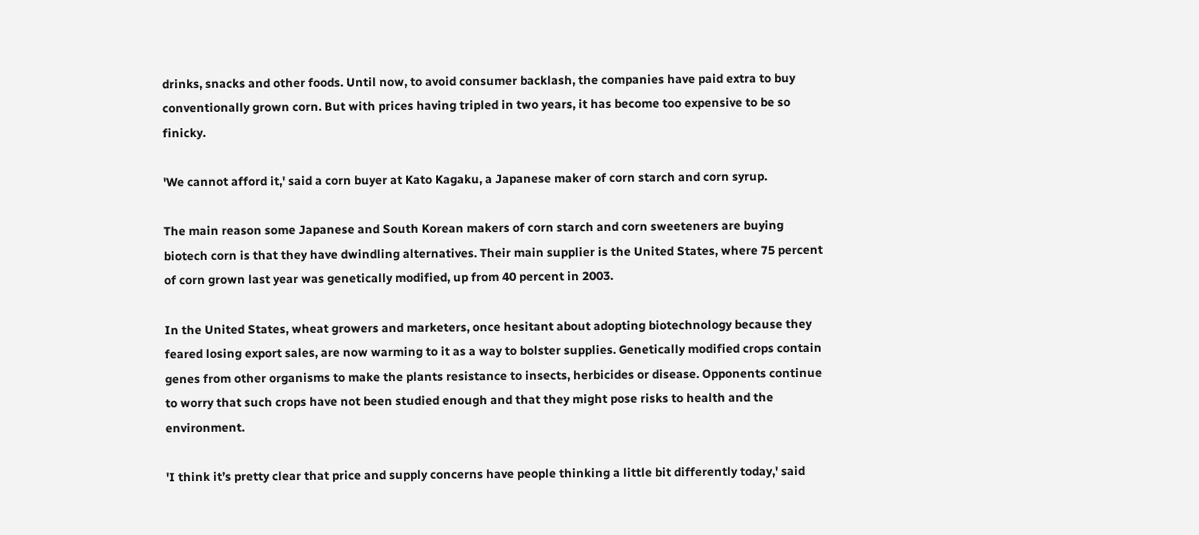drinks, snacks and other foods. Until now, to avoid consumer backlash, the companies have paid extra to buy conventionally grown corn. But with prices having tripled in two years, it has become too expensive to be so finicky.

'We cannot afford it,' said a corn buyer at Kato Kagaku, a Japanese maker of corn starch and corn syrup.

The main reason some Japanese and South Korean makers of corn starch and corn sweeteners are buying biotech corn is that they have dwindling alternatives. Their main supplier is the United States, where 75 percent of corn grown last year was genetically modified, up from 40 percent in 2003.

In the United States, wheat growers and marketers, once hesitant about adopting biotechnology because they feared losing export sales, are now warming to it as a way to bolster supplies. Genetically modified crops contain genes from other organisms to make the plants resistance to insects, herbicides or disease. Opponents continue to worry that such crops have not been studied enough and that they might pose risks to health and the environment.

'I think it’s pretty clear that price and supply concerns have people thinking a little bit differently today,' said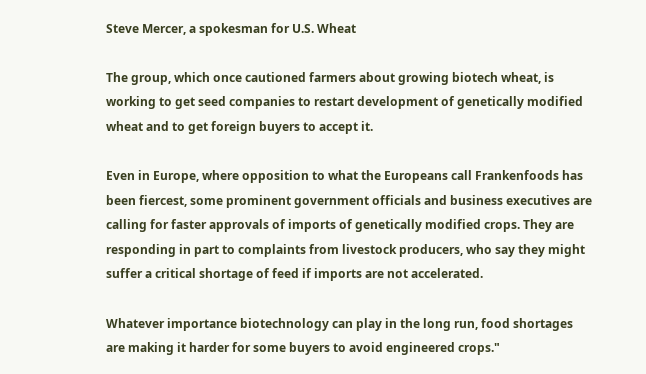Steve Mercer, a spokesman for U.S. Wheat

The group, which once cautioned farmers about growing biotech wheat, is working to get seed companies to restart development of genetically modified wheat and to get foreign buyers to accept it.

Even in Europe, where opposition to what the Europeans call Frankenfoods has been fiercest, some prominent government officials and business executives are calling for faster approvals of imports of genetically modified crops. They are responding in part to complaints from livestock producers, who say they might suffer a critical shortage of feed if imports are not accelerated.

Whatever importance biotechnology can play in the long run, food shortages are making it harder for some buyers to avoid engineered crops."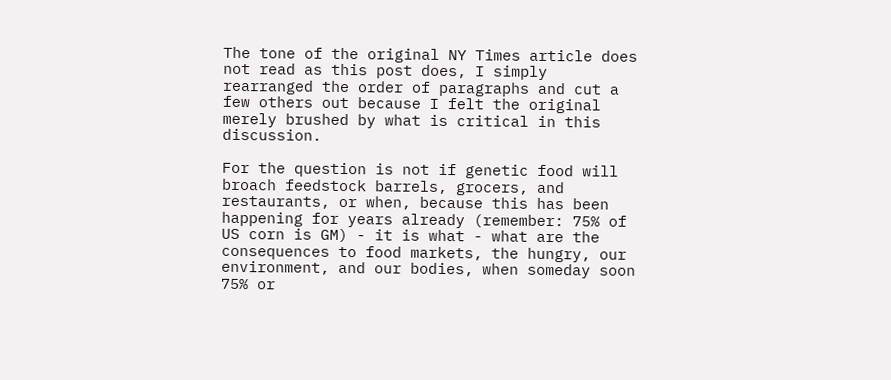The tone of the original NY Times article does not read as this post does, I simply rearranged the order of paragraphs and cut a few others out because I felt the original merely brushed by what is critical in this discussion.

For the question is not if genetic food will broach feedstock barrels, grocers, and restaurants, or when, because this has been happening for years already (remember: 75% of US corn is GM) - it is what - what are the consequences to food markets, the hungry, our environment, and our bodies, when someday soon 75% or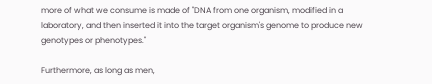more of what we consume is made of "DNA from one organism, modified in a laboratory, and then inserted it into the target organism's genome to produce new genotypes or phenotypes."

Furthermore, as long as men,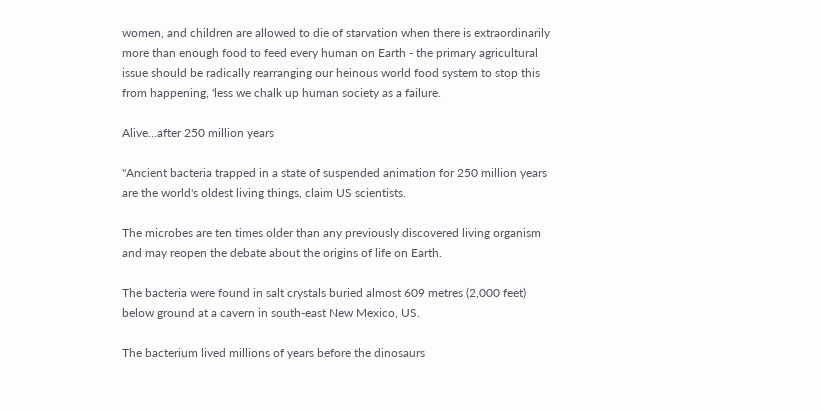women, and children are allowed to die of starvation when there is extraordinarily more than enough food to feed every human on Earth - the primary agricultural issue should be radically rearranging our heinous world food system to stop this from happening, 'less we chalk up human society as a failure.

Alive...after 250 million years

"Ancient bacteria trapped in a state of suspended animation for 250 million years are the world's oldest living things, claim US scientists.

The microbes are ten times older than any previously discovered living organism and may reopen the debate about the origins of life on Earth.

The bacteria were found in salt crystals buried almost 609 metres (2,000 feet) below ground at a cavern in south-east New Mexico, US.

The bacterium lived millions of years before the dinosaurs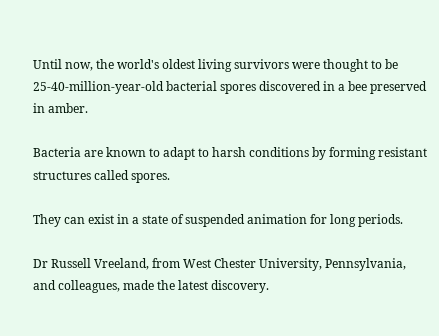Until now, the world's oldest living survivors were thought to be 25-40-million-year-old bacterial spores discovered in a bee preserved in amber.

Bacteria are known to adapt to harsh conditions by forming resistant structures called spores.

They can exist in a state of suspended animation for long periods.

Dr Russell Vreeland, from West Chester University, Pennsylvania, and colleagues, made the latest discovery.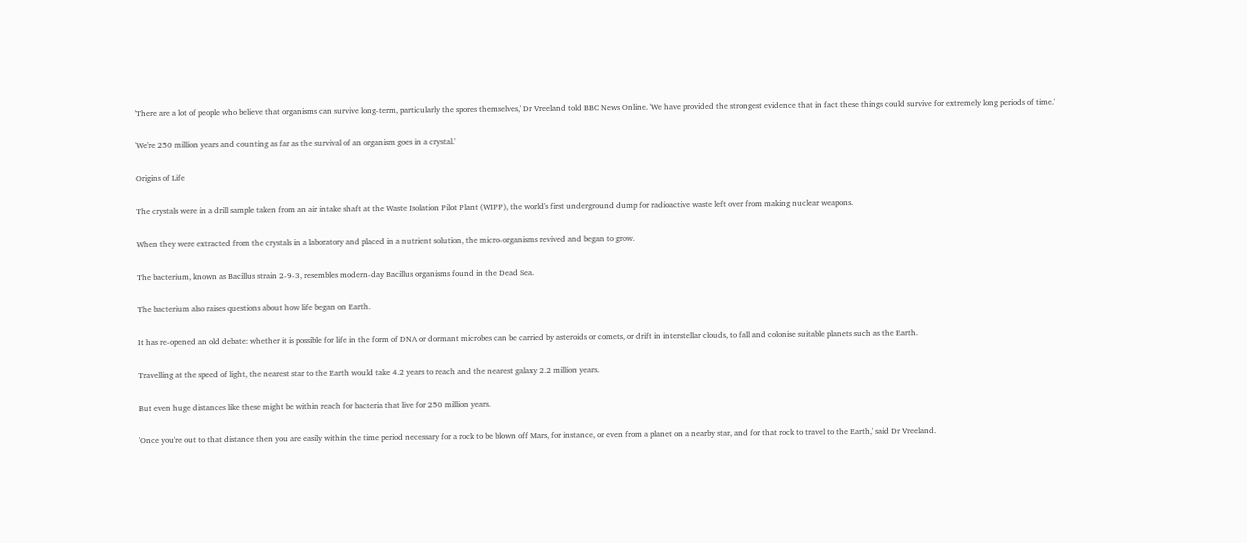'There are a lot of people who believe that organisms can survive long-term, particularly the spores themselves,' Dr Vreeland told BBC News Online. 'We have provided the strongest evidence that in fact these things could survive for extremely long periods of time.'

'We're 250 million years and counting as far as the survival of an organism goes in a crystal.'

Origins of Life

The crystals were in a drill sample taken from an air intake shaft at the Waste Isolation Pilot Plant (WIPP), the world's first underground dump for radioactive waste left over from making nuclear weapons.

When they were extracted from the crystals in a laboratory and placed in a nutrient solution, the micro-organisms revived and began to grow.

The bacterium, known as Bacillus strain 2-9-3, resembles modern-day Bacillus organisms found in the Dead Sea.

The bacterium also raises questions about how life began on Earth.

It has re-opened an old debate: whether it is possible for life in the form of DNA or dormant microbes can be carried by asteroids or comets, or drift in interstellar clouds, to fall and colonise suitable planets such as the Earth.

Travelling at the speed of light, the nearest star to the Earth would take 4.2 years to reach and the nearest galaxy 2.2 million years.

But even huge distances like these might be within reach for bacteria that live for 250 million years.

'Once you're out to that distance then you are easily within the time period necessary for a rock to be blown off Mars, for instance, or even from a planet on a nearby star, and for that rock to travel to the Earth,' said Dr Vreeland.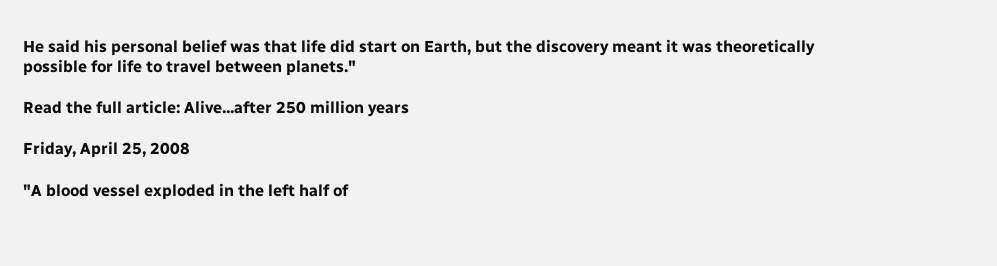He said his personal belief was that life did start on Earth, but the discovery meant it was theoretically possible for life to travel between planets."

Read the full article: Alive...after 250 million years

Friday, April 25, 2008

"A blood vessel exploded in the left half of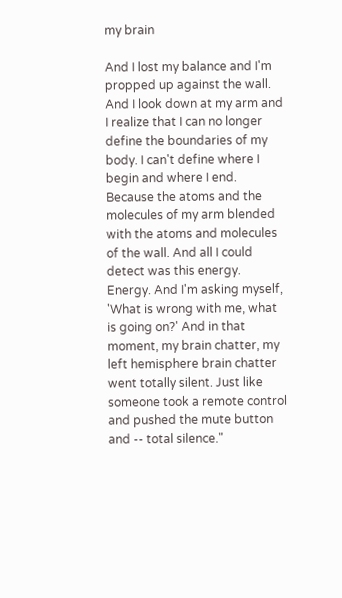my brain

And I lost my balance and I'm propped up against the wall. And I look down at my arm and I realize that I can no longer define the boundaries of my body. I can't define where I begin and where I end. Because the atoms and the molecules of my arm blended with the atoms and molecules of the wall. And all I could detect was this energy. Energy. And I'm asking myself, 'What is wrong with me, what is going on?' And in that moment, my brain chatter, my left hemisphere brain chatter went totally silent. Just like someone took a remote control and pushed the mute button and -- total silence."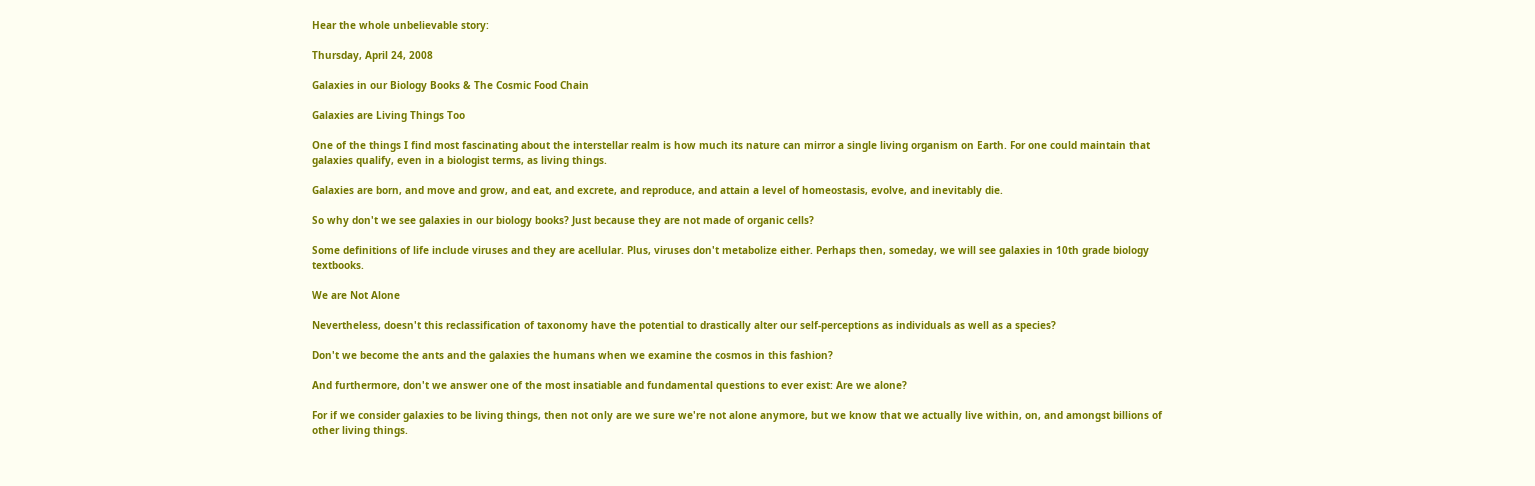Hear the whole unbelievable story:

Thursday, April 24, 2008

Galaxies in our Biology Books & The Cosmic Food Chain

Galaxies are Living Things Too

One of the things I find most fascinating about the interstellar realm is how much its nature can mirror a single living organism on Earth. For one could maintain that galaxies qualify, even in a biologist terms, as living things.

Galaxies are born, and move and grow, and eat, and excrete, and reproduce, and attain a level of homeostasis, evolve, and inevitably die.

So why don't we see galaxies in our biology books? Just because they are not made of organic cells?

Some definitions of life include viruses and they are acellular. Plus, viruses don't metabolize either. Perhaps then, someday, we will see galaxies in 10th grade biology textbooks.

We are Not Alone

Nevertheless, doesn't this reclassification of taxonomy have the potential to drastically alter our self-perceptions as individuals as well as a species?

Don't we become the ants and the galaxies the humans when we examine the cosmos in this fashion?

And furthermore, don't we answer one of the most insatiable and fundamental questions to ever exist: Are we alone?

For if we consider galaxies to be living things, then not only are we sure we're not alone anymore, but we know that we actually live within, on, and amongst billions of other living things.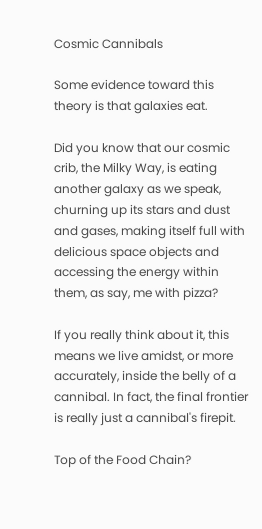Cosmic Cannibals

Some evidence toward this theory is that galaxies eat.

Did you know that our cosmic crib, the Milky Way, is eating another galaxy as we speak, churning up its stars and dust and gases, making itself full with delicious space objects and accessing the energy within them, as say, me with pizza?

If you really think about it, this means we live amidst, or more accurately, inside the belly of a cannibal. In fact, the final frontier is really just a cannibal's firepit.

Top of the Food Chain?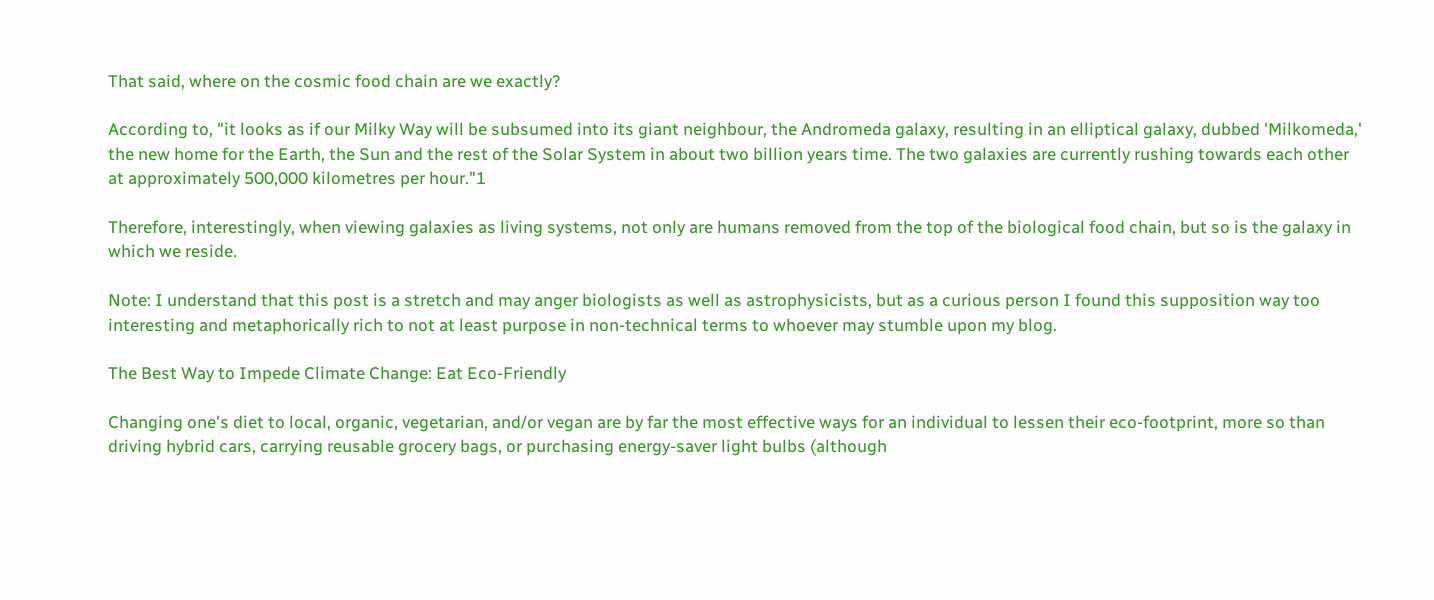That said, where on the cosmic food chain are we exactly?

According to, "it looks as if our Milky Way will be subsumed into its giant neighbour, the Andromeda galaxy, resulting in an elliptical galaxy, dubbed 'Milkomeda,' the new home for the Earth, the Sun and the rest of the Solar System in about two billion years time. The two galaxies are currently rushing towards each other at approximately 500,000 kilometres per hour."1

Therefore, interestingly, when viewing galaxies as living systems, not only are humans removed from the top of the biological food chain, but so is the galaxy in which we reside.

Note: I understand that this post is a stretch and may anger biologists as well as astrophysicists, but as a curious person I found this supposition way too interesting and metaphorically rich to not at least purpose in non-technical terms to whoever may stumble upon my blog.

The Best Way to Impede Climate Change: Eat Eco-Friendly

Changing one's diet to local, organic, vegetarian, and/or vegan are by far the most effective ways for an individual to lessen their eco-footprint, more so than driving hybrid cars, carrying reusable grocery bags, or purchasing energy-saver light bulbs (although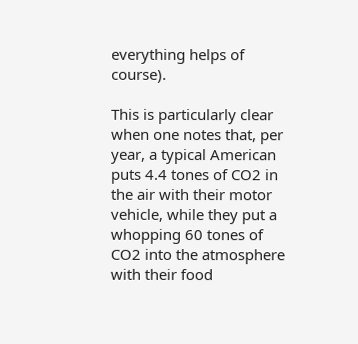everything helps of course).

This is particularly clear when one notes that, per year, a typical American puts 4.4 tones of CO2 in the air with their motor vehicle, while they put a whopping 60 tones of CO2 into the atmosphere with their food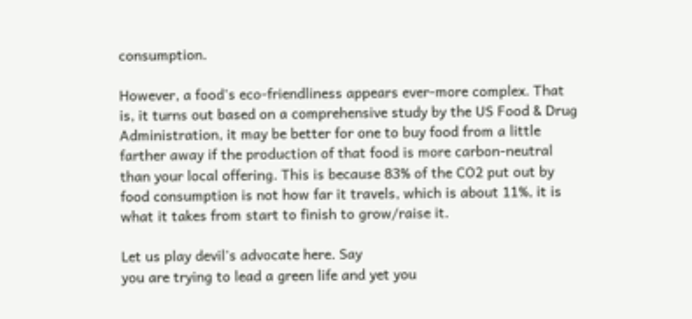consumption.

However, a food's eco-friendliness appears ever-more complex. That is, it turns out based on a comprehensive study by the US Food & Drug Administration, it may be better for one to buy food from a little farther away if the production of that food is more carbon-neutral than your local offering. This is because 83% of the CO2 put out by food consumption is not how far it travels, which is about 11%, it is what it takes from start to finish to grow/raise it.

Let us play devil's advocate here. Say
you are trying to lead a green life and yet you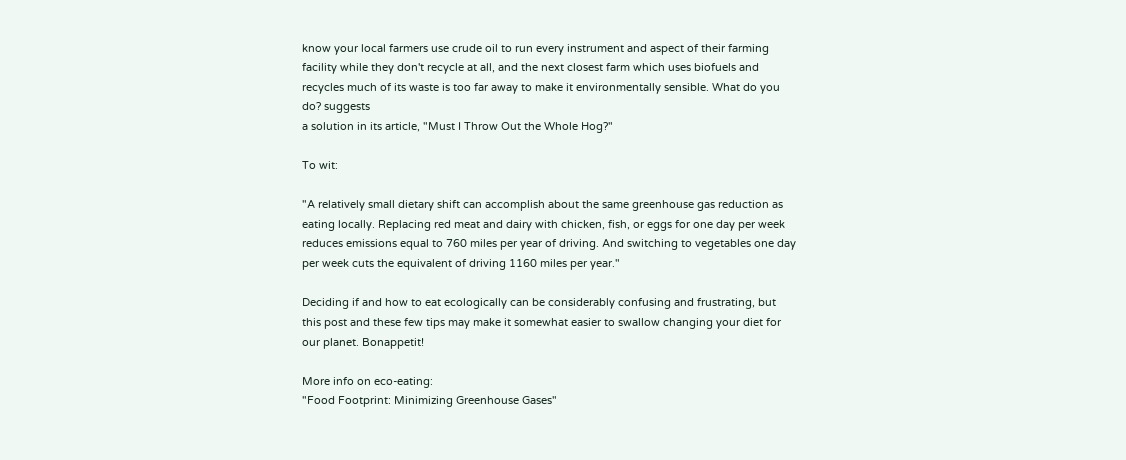know your local farmers use crude oil to run every instrument and aspect of their farming facility while they don't recycle at all, and the next closest farm which uses biofuels and recycles much of its waste is too far away to make it environmentally sensible. What do you do? suggests
a solution in its article, "Must I Throw Out the Whole Hog?"

To wit:

"A relatively small dietary shift can accomplish about the same greenhouse gas reduction as eating locally. Replacing red meat and dairy with chicken, fish, or eggs for one day per week reduces emissions equal to 760 miles per year of driving. And switching to vegetables one day per week cuts the equivalent of driving 1160 miles per year."

Deciding if and how to eat ecologically can be considerably confusing and frustrating, but this post and these few tips may make it somewhat easier to swallow changing your diet for our planet. Bonappetit!

More info on eco-eating:
"Food Footprint: Minimizing Greenhouse Gases"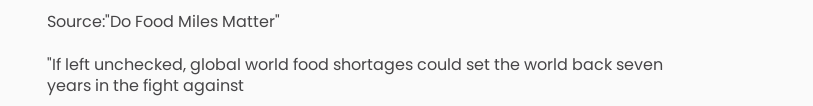Source:"Do Food Miles Matter"

"If left unchecked, global world food shortages could set the world back seven years in the fight against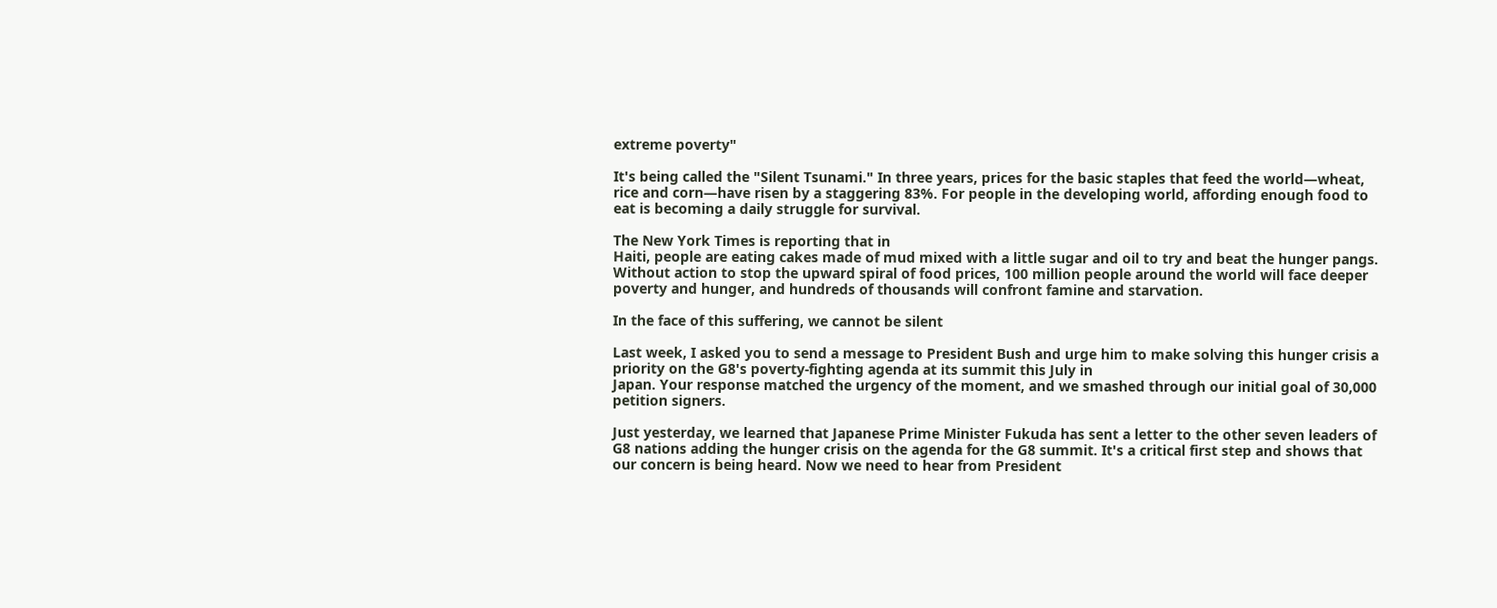extreme poverty"

It's being called the "Silent Tsunami." In three years, prices for the basic staples that feed the world—wheat, rice and corn—have risen by a staggering 83%. For people in the developing world, affording enough food to eat is becoming a daily struggle for survival.

The New York Times is reporting that in
Haiti, people are eating cakes made of mud mixed with a little sugar and oil to try and beat the hunger pangs. Without action to stop the upward spiral of food prices, 100 million people around the world will face deeper poverty and hunger, and hundreds of thousands will confront famine and starvation.

In the face of this suffering, we cannot be silent

Last week, I asked you to send a message to President Bush and urge him to make solving this hunger crisis a priority on the G8's poverty-fighting agenda at its summit this July in
Japan. Your response matched the urgency of the moment, and we smashed through our initial goal of 30,000 petition signers.

Just yesterday, we learned that Japanese Prime Minister Fukuda has sent a letter to the other seven leaders of G8 nations adding the hunger crisis on the agenda for the G8 summit. It's a critical first step and shows that our concern is being heard. Now we need to hear from President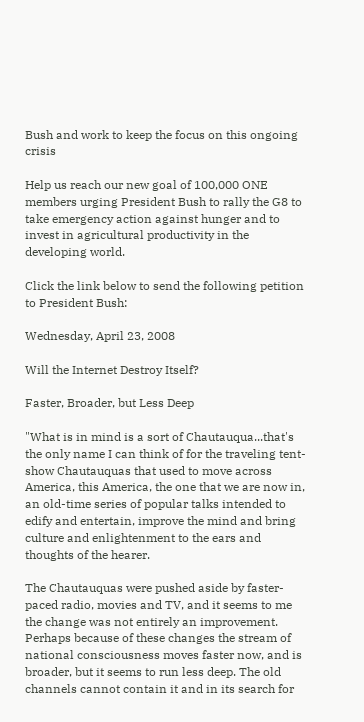Bush and work to keep the focus on this ongoing crisis

Help us reach our new goal of 100,000 ONE members urging President Bush to rally the G8 to take emergency action against hunger and to invest in agricultural productivity in the developing world.

Click the link below to send the following petition to President Bush:

Wednesday, April 23, 2008

Will the Internet Destroy Itself?

Faster, Broader, but Less Deep

"What is in mind is a sort of Chautauqua...that's the only name I can think of for the traveling tent-show Chautauquas that used to move across America, this America, the one that we are now in, an old-time series of popular talks intended to edify and entertain, improve the mind and bring culture and enlightenment to the ears and thoughts of the hearer.

The Chautauquas were pushed aside by faster-paced radio, movies and TV, and it seems to me the change was not entirely an improvement. Perhaps because of these changes the stream of national consciousness moves faster now, and is broader, but it seems to run less deep. The old channels cannot contain it and in its search for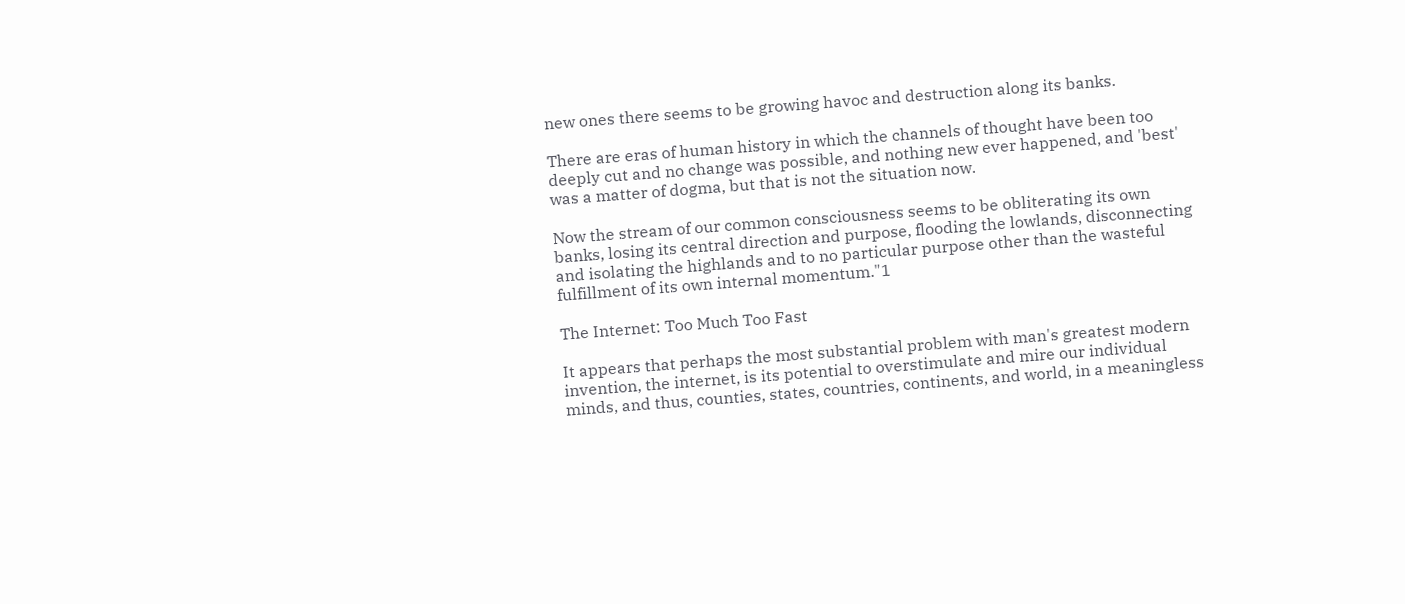new ones there seems to be growing havoc and destruction along its banks.

There are eras of human history in which the channels of thought have been too deeply cut and no change was possible, and nothing new ever happened, and 'best' was a matter of dogma, but that is not the situation now.

Now the stream of our common consciousness seems to be obliterating its own banks, losing its central direction and purpose, flooding the lowlands, disconnecting and isolating the highlands and to no particular purpose other than the wasteful fulfillment of its own internal momentum."1

The Internet: Too Much Too Fast

It appears that perhaps the most substantial problem with man's greatest modern invention, the internet, is its potential to overstimulate and mire our individual minds, and thus, counties, states, countries, continents, and world, in a meaningless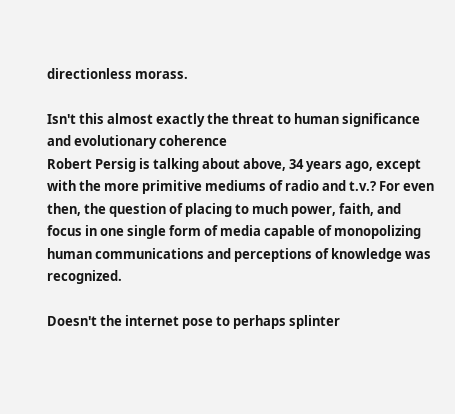directionless morass.

Isn't this almost exactly the threat to human significance and evolutionary coherence
Robert Persig is talking about above, 34 years ago, except with the more primitive mediums of radio and t.v.? For even then, the question of placing to much power, faith, and focus in one single form of media capable of monopolizing human communications and perceptions of knowledge was recognized.

Doesn't the internet pose to perhaps splinter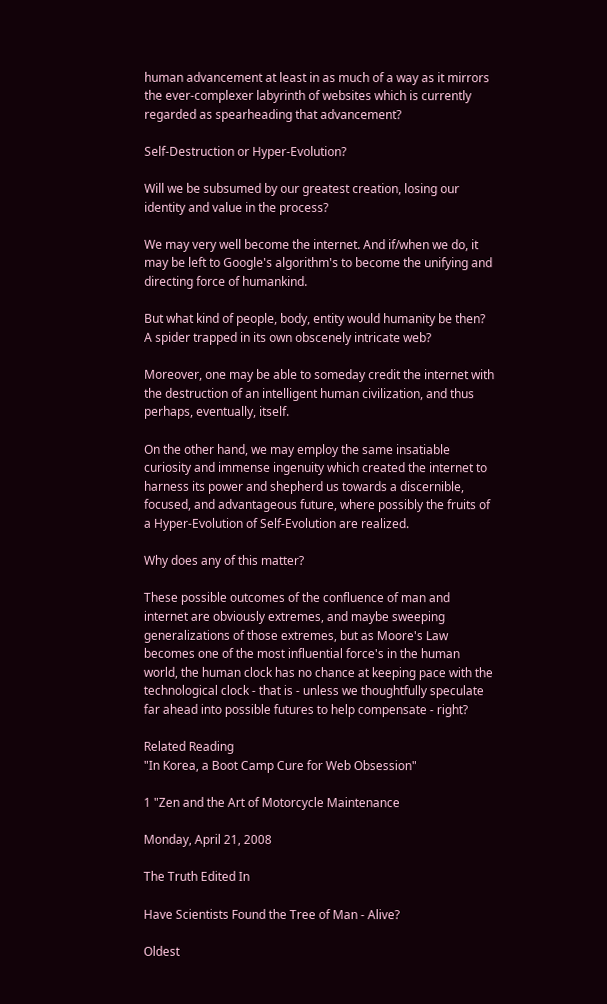human advancement at least in as much of a way as it mirrors the ever-complexer labyrinth of websites which is currently regarded as spearheading that advancement?

Self-Destruction or Hyper-Evolution?

Will we be subsumed by our greatest creation, losing our identity and value in the process?

We may very well become the internet. And if/when we do, it may be left to Google's algorithm's to become the unifying and directing force of humankind.

But what kind of people, body, entity would humanity be then? A spider trapped in its own obscenely intricate web?

Moreover, one may be able to someday credit the internet with the destruction of an intelligent human civilization, and thus perhaps, eventually, itself.

On the other hand, we may employ the same insatiable curiosity and immense ingenuity which created the internet to harness its power and shepherd us towards a discernible, focused, and advantageous future, where possibly the fruits of a Hyper-Evolution of Self-Evolution are realized.

Why does any of this matter?

These possible outcomes of the confluence of man and internet are obviously extremes, and maybe sweeping generalizations of those extremes, but as Moore's Law becomes one of the most influential force's in the human world, the human clock has no chance at keeping pace with the technological clock - that is - unless we thoughtfully speculate far ahead into possible futures to help compensate - right?

Related Reading
"In Korea, a Boot Camp Cure for Web Obsession"

1 "Zen and the Art of Motorcycle Maintenance

Monday, April 21, 2008

The Truth Edited In

Have Scientists Found the Tree of Man - Alive?

Oldest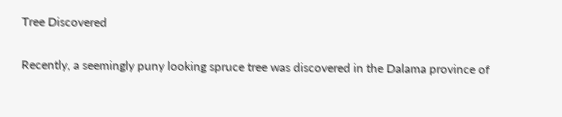Tree Discovered

Recently, a seemingly puny looking spruce tree was discovered in the Dalama province of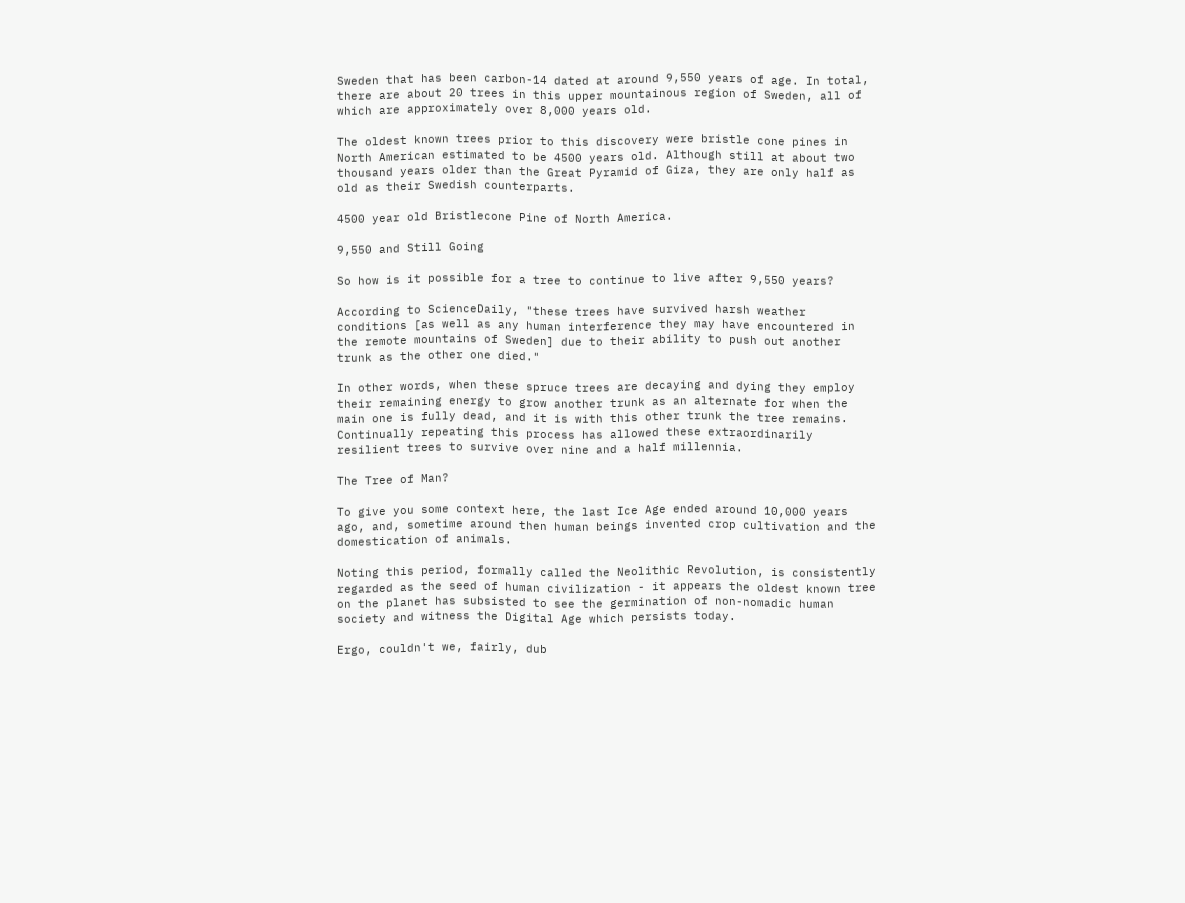Sweden that has been carbon-14 dated at around 9,550 years of age. In total, there are about 20 trees in this upper mountainous region of Sweden, all of which are approximately over 8,000 years old.

The oldest known trees prior to this discovery were bristle cone pines in North American estimated to be 4500 years old. Although still at about two thousand years older than the Great Pyramid of Giza, they are only half as old as their Swedish counterparts.

4500 year old Bristlecone Pine of North America.

9,550 and Still Going

So how is it possible for a tree to continue to live after 9,550 years?

According to ScienceDaily, "these trees have survived harsh weather conditions [as well as any human interference they may have encountered in the remote mountains of Sweden] due to their ability to push out another trunk as the other one died."

In other words, when these spruce trees are decaying and dying they employ their remaining energy to grow another trunk as an alternate for when the main one is fully dead, and it is with this other trunk the tree remains. Continually repeating this process has allowed these extraordinarily resilient trees to survive over nine and a half millennia.

The Tree of Man?

To give you some context here, the last Ice Age ended around 10,000 years ago, and, sometime around then human beings invented crop cultivation and the domestication of animals.

Noting this period, formally called the Neolithic Revolution, is consistently regarded as the seed of human civilization - it appears the oldest known tree on the planet has subsisted to see the germination of non-nomadic human society and witness the Digital Age which persists today.

Ergo, couldn't we, fairly, dub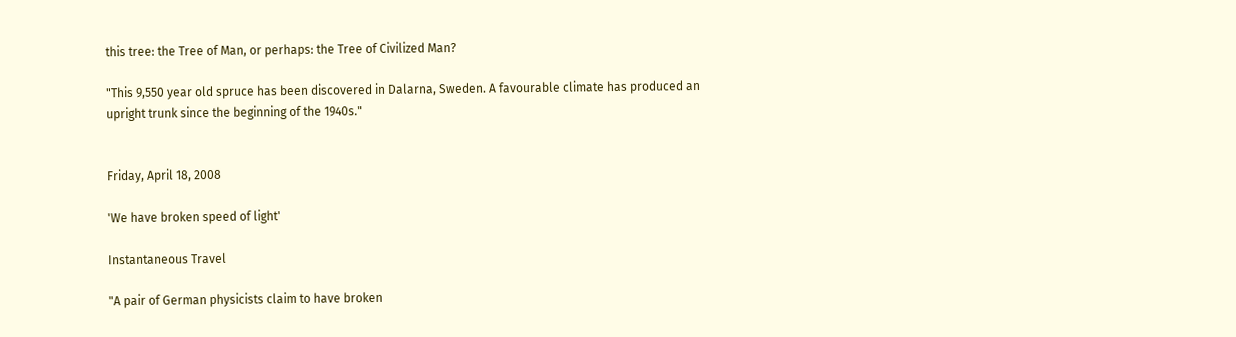this tree: the Tree of Man, or perhaps: the Tree of Civilized Man?

"This 9,550 year old spruce has been discovered in Dalarna, Sweden. A favourable climate has produced an upright trunk since the beginning of the 1940s."


Friday, April 18, 2008

'We have broken speed of light'

Instantaneous Travel

"A pair of German physicists claim to have broken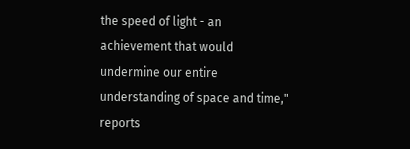the speed of light - an achievement that would undermine our entire understanding of space and time," reports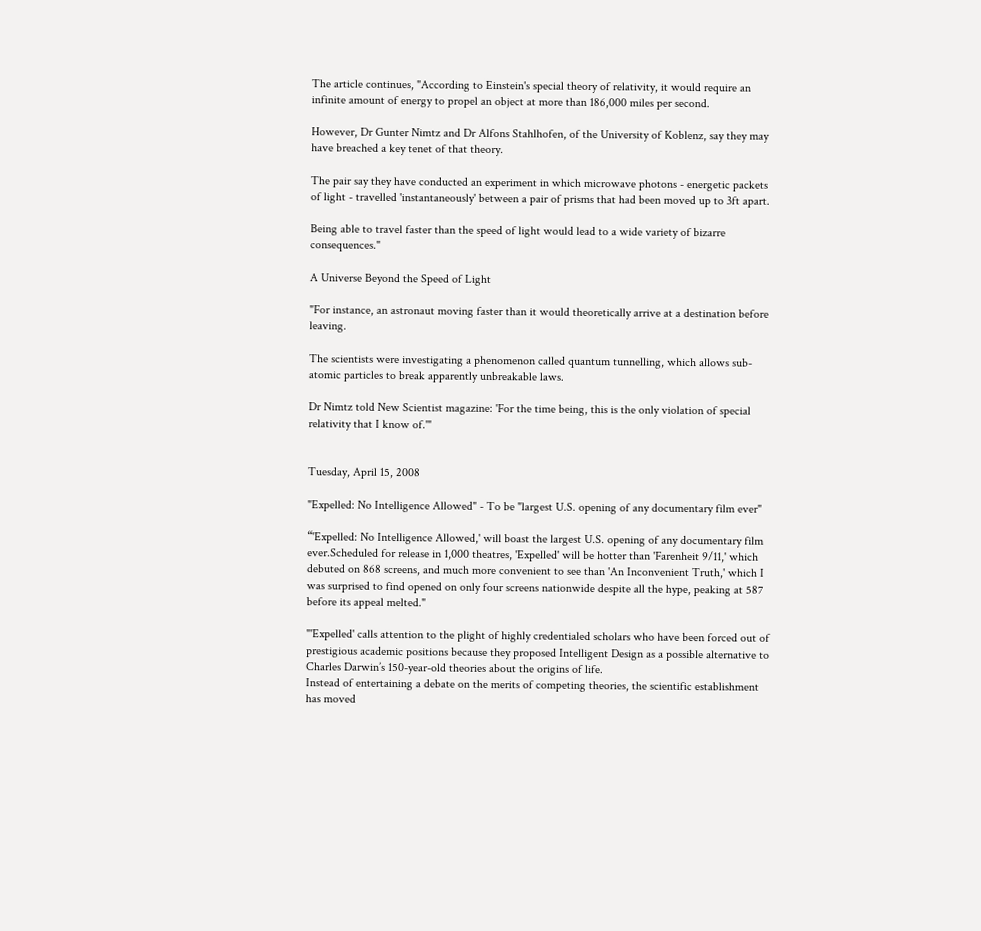The article continues, "According to Einstein's special theory of relativity, it would require an infinite amount of energy to propel an object at more than 186,000 miles per second.

However, Dr Gunter Nimtz and Dr Alfons Stahlhofen, of the University of Koblenz, say they may have breached a key tenet of that theory.

The pair say they have conducted an experiment in which microwave photons - energetic packets of light - travelled 'instantaneously' between a pair of prisms that had been moved up to 3ft apart.

Being able to travel faster than the speed of light would lead to a wide variety of bizarre consequences."

A Universe Beyond the Speed of Light

"For instance, an astronaut moving faster than it would theoretically arrive at a destination before leaving.

The scientists were investigating a phenomenon called quantum tunnelling, which allows sub-atomic particles to break apparently unbreakable laws.

Dr Nimtz told New Scientist magazine: 'For the time being, this is the only violation of special relativity that I know of.'"


Tuesday, April 15, 2008

"Expelled: No Intelligence Allowed" - To be "largest U.S. opening of any documentary film ever"

“'Expelled: No Intelligence Allowed,' will boast the largest U.S. opening of any documentary film ever.Scheduled for release in 1,000 theatres, 'Expelled' will be hotter than 'Farenheit 9/11,' which debuted on 868 screens, and much more convenient to see than 'An Inconvenient Truth,' which I was surprised to find opened on only four screens nationwide despite all the hype, peaking at 587 before its appeal melted."

"'Expelled' calls attention to the plight of highly credentialed scholars who have been forced out of prestigious academic positions because they proposed Intelligent Design as a possible alternative to Charles Darwin’s 150-year-old theories about the origins of life.
Instead of entertaining a debate on the merits of competing theories, the scientific establishment has moved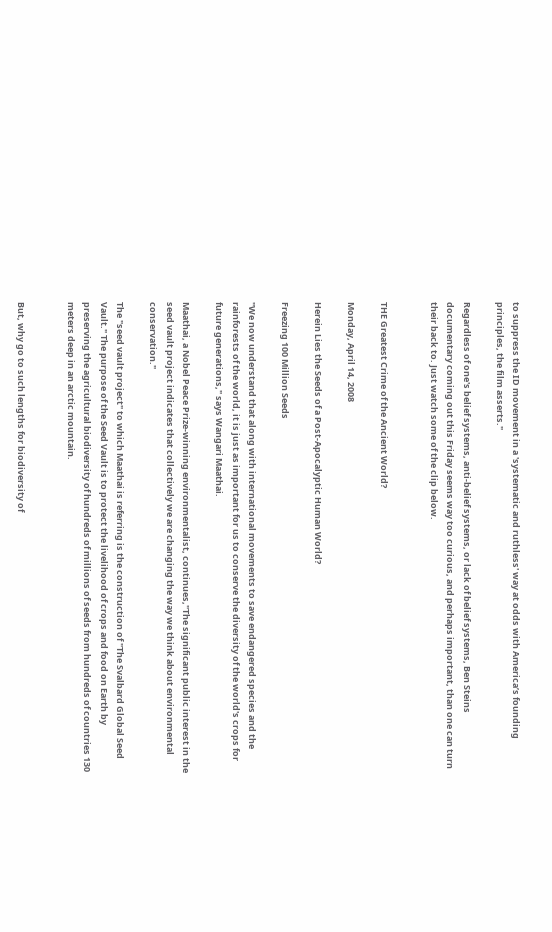to suppress the ID movement in a 'systematic and ruthless' way at odds with America’s founding principles, the film asserts."

Regardless of one's belief systems, anti-belief systems, or lack of belief systems, Ben Steins documentary coming out this Friday seems way too curious, and perhaps important, than one can turn their back to. Just watch some of the clip below.


THE Greatest Crime of the Ancient World?

Monday, April 14, 2008

Herein Lies the Seeds of a Post-Apocalyptic Human World?

Freezing 100 Million Seeds

"We now understand that along with international movements to save endangered species and the rainforests of the world, it is just as important for us to conserve the diversity of the world's crops for future generations," says Wangari Maathai.

Maathai, a Nobel Peace Prize-winning environmentalist, continues,"The significant public interest in the seed vault project indicates that collectively we are changing the way we think about environmental conservation."

The "seed vault project" to which Maathai is referring is the construction of "The Svalbard Global Seed Vault." The purpose of the Seed Vault is to protect the livelihood of crops and food on Earth by preserving the agricultural biodiversity of hundreds of millions of seeds from hundreds of countries 130 meters deep in an arctic mountain.


But, why go to such lengths for biodiversity of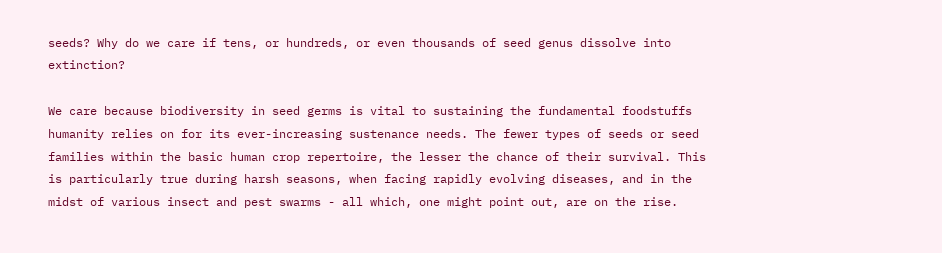seeds? Why do we care if tens, or hundreds, or even thousands of seed genus dissolve into extinction?

We care because biodiversity in seed germs is vital to sustaining the fundamental foodstuffs humanity relies on for its ever-increasing sustenance needs. The fewer types of seeds or seed families within the basic human crop repertoire, the lesser the chance of their survival. This is particularly true during harsh seasons, when facing rapidly evolving diseases, and in the midst of various insect and pest swarms - all which, one might point out, are on the rise.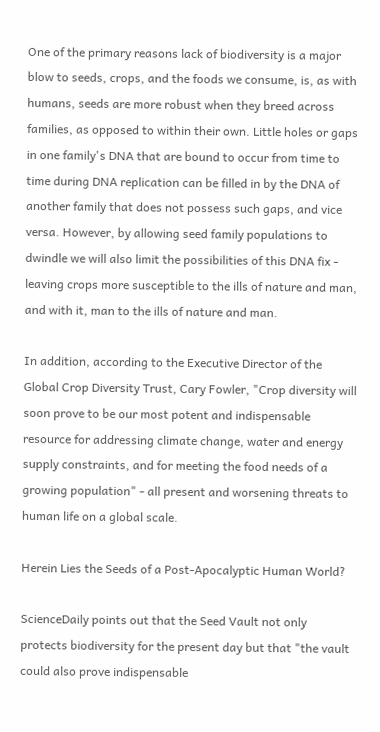One of the primary reasons lack of biodiversity is a major blow to seeds, crops, and the foods we consume, is, as with humans, seeds are more robust when they breed across families, as opposed to within their own. Little holes or gaps in one family's DNA that are bound to occur from time to time during DNA replication can be filled in by the DNA of another family that does not possess such gaps, and vice versa. However, by allowing seed family populations to dwindle we will also limit the possibilities of this DNA fix - leaving crops more susceptible to the ills of nature and man, and with it, man to the ills of nature and man.

In addition, according to the Executive Director of the Global Crop Diversity Trust, Cary Fowler, "Crop diversity will soon prove to be our most potent and indispensable resource for addressing climate change, water and energy supply constraints, and for meeting the food needs of a growing population" - all present and worsening threats to human life on a global scale.

Herein Lies the Seeds of a Post-Apocalyptic Human World?

ScienceDaily points out that the Seed Vault not only protects biodiversity for the present day but that "the vault could also prove indispensable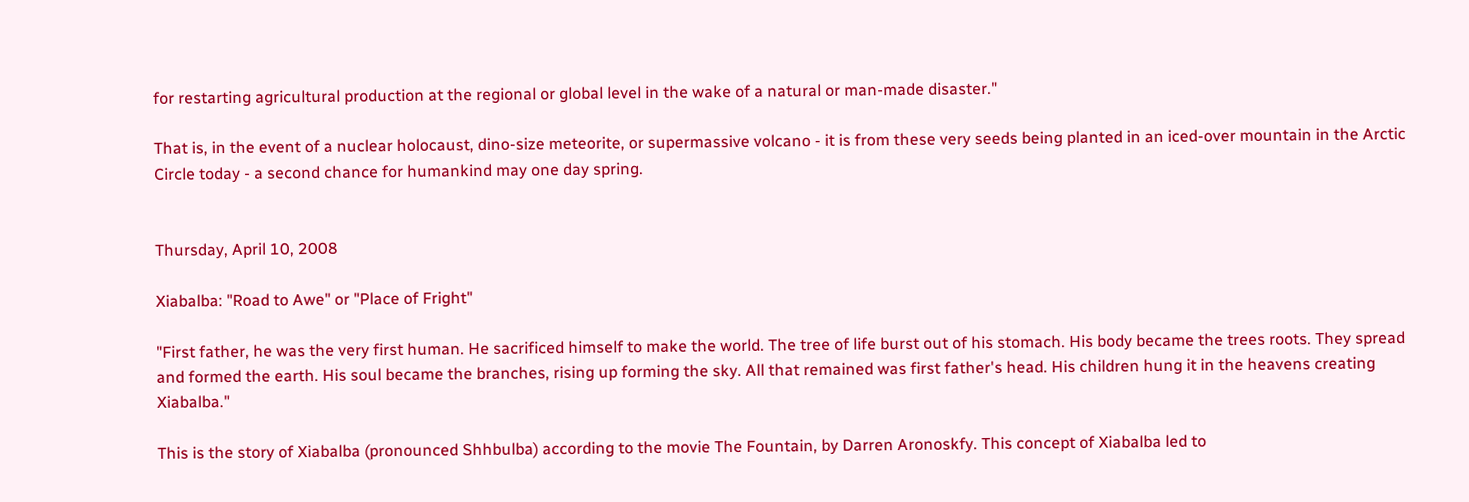for restarting agricultural production at the regional or global level in the wake of a natural or man-made disaster."

That is, in the event of a nuclear holocaust, dino-size meteorite, or supermassive volcano - it is from these very seeds being planted in an iced-over mountain in the Arctic Circle today - a second chance for humankind may one day spring.


Thursday, April 10, 2008

Xiabalba: "Road to Awe" or "Place of Fright"

"First father, he was the very first human. He sacrificed himself to make the world. The tree of life burst out of his stomach. His body became the trees roots. They spread and formed the earth. His soul became the branches, rising up forming the sky. All that remained was first father's head. His children hung it in the heavens creating Xiabalba."

This is the story of Xiabalba (pronounced Shhbulba) according to the movie The Fountain, by Darren Aronoskfy. This concept of Xiabalba led to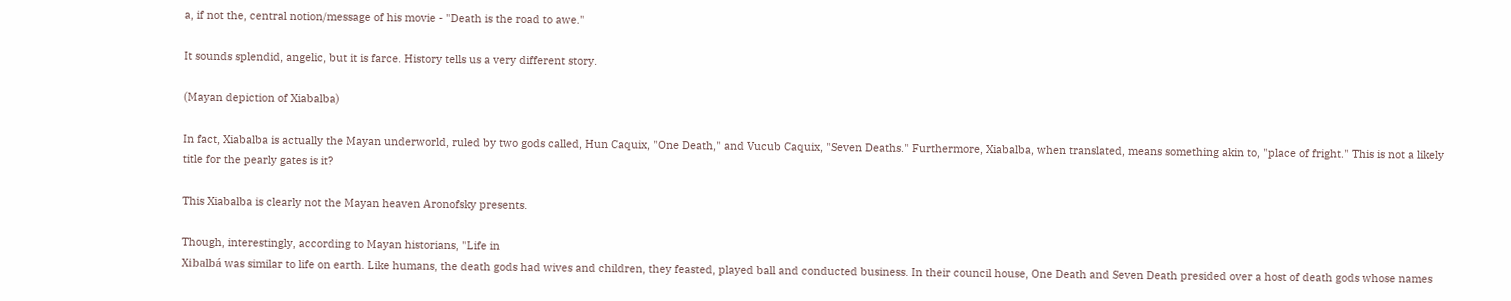a, if not the, central notion/message of his movie - "Death is the road to awe."

It sounds splendid, angelic, but it is farce. History tells us a very different story.

(Mayan depiction of Xiabalba)

In fact, Xiabalba is actually the Mayan underworld, ruled by two gods called, Hun Caquix, "One Death," and Vucub Caquix, "Seven Deaths." Furthermore, Xiabalba, when translated, means something akin to, "place of fright." This is not a likely title for the pearly gates is it?

This Xiabalba is clearly not the Mayan heaven Aronofsky presents.

Though, interestingly, according to Mayan historians, "Life in
Xibalbá was similar to life on earth. Like humans, the death gods had wives and children, they feasted, played ball and conducted business. In their council house, One Death and Seven Death presided over a host of death gods whose names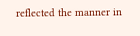reflected the manner in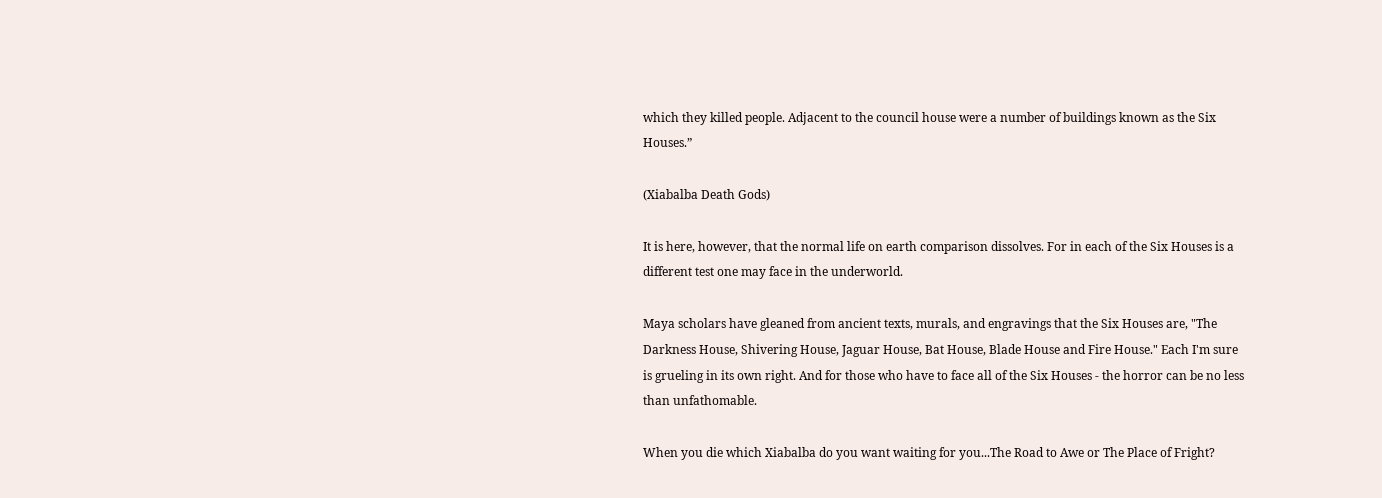which they killed people. Adjacent to the council house were a number of buildings known as the Six Houses.”

(Xiabalba Death Gods)

It is here, however, that the normal life on earth comparison dissolves. For in each of the Six Houses is a different test one may face in the underworld.

Maya scholars have gleaned from ancient texts, murals, and engravings that the Six Houses are, "The Darkness House, Shivering House, Jaguar House, Bat House, Blade House and Fire House." Each I'm sure is grueling in its own right. And for those who have to face all of the Six Houses - the horror can be no less than unfathomable.

When you die which Xiabalba do you want waiting for you...The Road to Awe or The Place of Fright?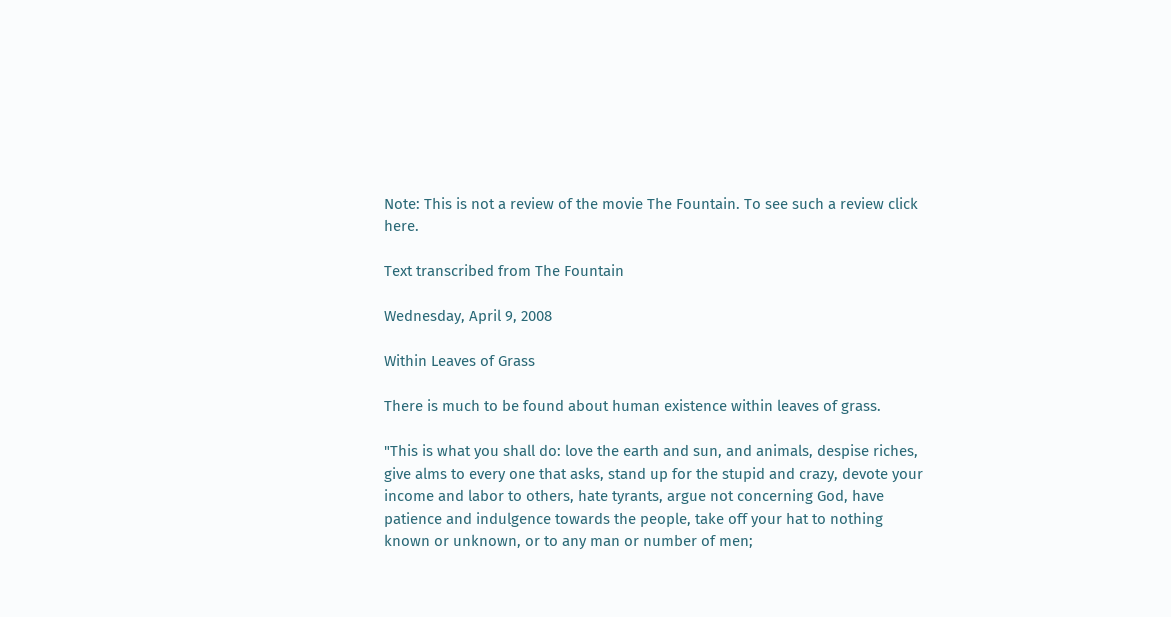Note: This is not a review of the movie The Fountain. To see such a review click here.

Text transcribed from The Fountain

Wednesday, April 9, 2008

Within Leaves of Grass

There is much to be found about human existence within leaves of grass.

"This is what you shall do: love the earth and sun, and animals, despise riches, give alms to every one that asks, stand up for the stupid and crazy, devote your income and labor to others, hate tyrants, argue not concerning God, have patience and indulgence towards the people, take off your hat to nothing known or unknown, or to any man or number of men;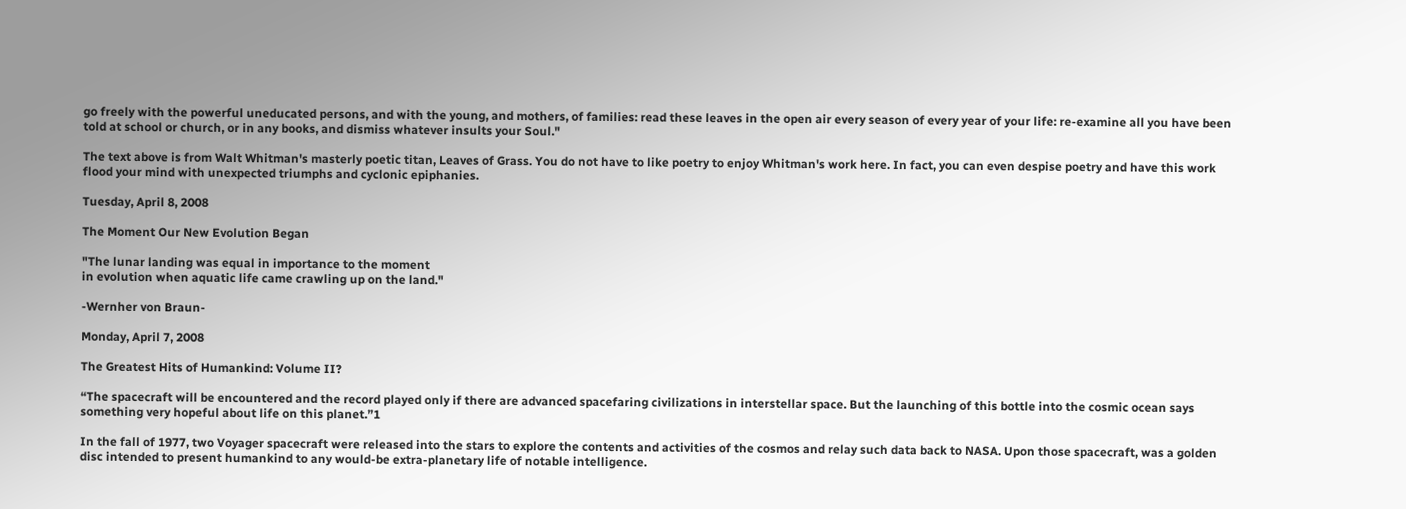go freely with the powerful uneducated persons, and with the young, and mothers, of families: read these leaves in the open air every season of every year of your life: re-examine all you have been told at school or church, or in any books, and dismiss whatever insults your Soul."

The text above is from Walt Whitman's masterly poetic titan, Leaves of Grass. You do not have to like poetry to enjoy Whitman's work here. In fact, you can even despise poetry and have this work flood your mind with unexpected triumphs and cyclonic epiphanies.

Tuesday, April 8, 2008

The Moment Our New Evolution Began

"The lunar landing was equal in importance to the moment
in evolution when aquatic life came crawling up on the land."

-Wernher von Braun-

Monday, April 7, 2008

The Greatest Hits of Humankind: Volume II?

“The spacecraft will be encountered and the record played only if there are advanced spacefaring civilizations in interstellar space. But the launching of this bottle into the cosmic ocean says something very hopeful about life on this planet.”1

In the fall of 1977, two Voyager spacecraft were released into the stars to explore the contents and activities of the cosmos and relay such data back to NASA. Upon those spacecraft, was a golden disc intended to present humankind to any would-be extra-planetary life of notable intelligence.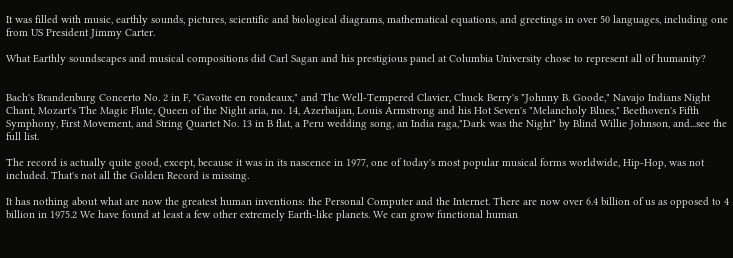It was filled with music, earthly sounds, pictures, scientific and biological diagrams, mathematical equations, and greetings in over 50 languages, including one from US President Jimmy Carter.

What Earthly soundscapes and musical compositions did Carl Sagan and his prestigious panel at Columbia University chose to represent all of humanity?


Bach's Brandenburg Concerto No. 2 in F, "Gavotte en rondeaux," and The Well-Tempered Clavier, Chuck Berry's "Johnny B. Goode," Navajo Indians Night Chant, Mozart's The Magic Flute, Queen of the Night aria, no. 14, Azerbaijan, Louis Armstrong and his Hot Seven's "Melancholy Blues," Beethoven's Fifth Symphony, First Movement, and String Quartet No. 13 in B flat, a Peru wedding song, an India raga,"Dark was the Night" by Blind Willie Johnson, and...see the full list.

The record is actually quite good, except, because it was in its nascence in 1977, one of today's most popular musical forms worldwide, Hip-Hop, was not included. That's not all the Golden Record is missing.

It has nothing about what are now the greatest human inventions: the Personal Computer and the Internet. There are now over 6.4 billion of us as opposed to 4 billion in 1975.2 We have found at least a few other extremely Earth-like planets. We can grow functional human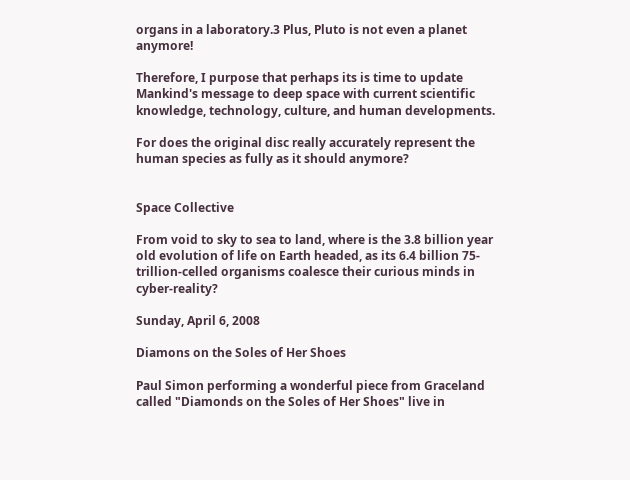organs in a laboratory.3 Plus, Pluto is not even a planet anymore!

Therefore, I purpose that perhaps its is time to update Mankind's message to deep space with current scientific knowledge, technology, culture, and human developments.

For does the original disc really accurately represent the human species as fully as it should anymore?


Space Collective

From void to sky to sea to land, where is the 3.8 billion year old evolution of life on Earth headed, as its 6.4 billion 75-trillion-celled organisms coalesce their curious minds in cyber-reality?

Sunday, April 6, 2008

Diamons on the Soles of Her Shoes

Paul Simon performing a wonderful piece from Graceland called "Diamonds on the Soles of Her Shoes" live in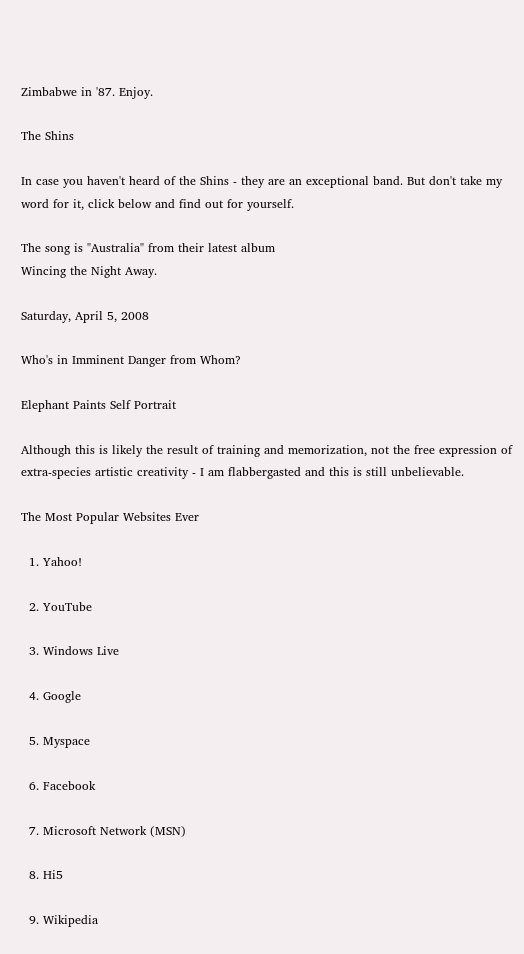Zimbabwe in '87. Enjoy.

The Shins

In case you haven't heard of the Shins - they are an exceptional band. But don't take my word for it, click below and find out for yourself.

The song is "Australia" from their latest album
Wincing the Night Away.

Saturday, April 5, 2008

Who's in Imminent Danger from Whom?

Elephant Paints Self Portrait

Although this is likely the result of training and memorization, not the free expression of extra-species artistic creativity - I am flabbergasted and this is still unbelievable.

The Most Popular Websites Ever

  1. Yahoo!

  2. YouTube

  3. Windows Live

  4. Google

  5. Myspace

  6. Facebook

  7. Microsoft Network (MSN)

  8. Hi5

  9. Wikipedia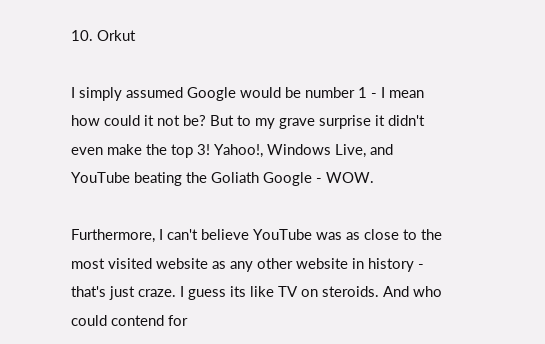10. Orkut

I simply assumed Google would be number 1 - I mean how could it not be? But to my grave surprise it didn't even make the top 3! Yahoo!, Windows Live, and YouTube beating the Goliath Google - WOW.

Furthermore, I can't believe YouTube was as close to the most visited website as any other website in history - that's just craze. I guess its like TV on steroids. And who could contend for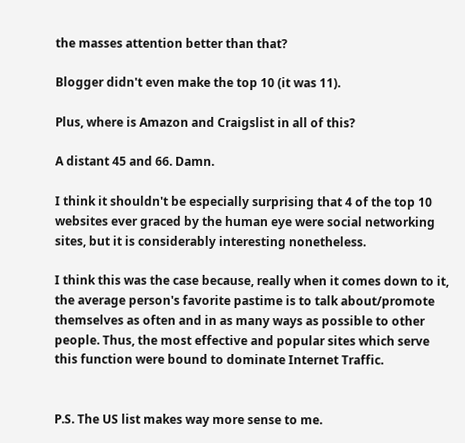the masses attention better than that?

Blogger didn't even make the top 10 (it was 11).

Plus, where is Amazon and Craigslist in all of this?

A distant 45 and 66. Damn.

I think it shouldn't be especially surprising that 4 of the top 10 websites ever graced by the human eye were social networking sites, but it is considerably interesting nonetheless.

I think this was the case because, really when it comes down to it, the average person's favorite pastime is to talk about/promote themselves as often and in as many ways as possible to other people. Thus, the most effective and popular sites which serve this function were bound to dominate Internet Traffic.


P.S. The US list makes way more sense to me.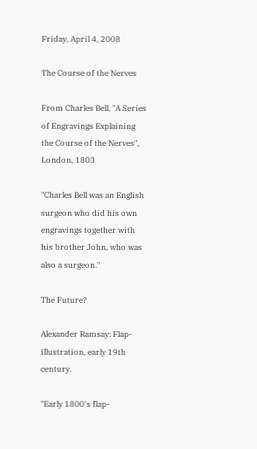Friday, April 4, 2008

The Course of the Nerves

From Charles Bell, "A Series of Engravings Explaining the Course of the Nerves", London, 1803

"Charles Bell was an English surgeon who did his own engravings together with his brother John, who was also a surgeon."

The Future?

Alexander Ramsay: Flap-illustration, early 19th century.

"Early 1800's flap-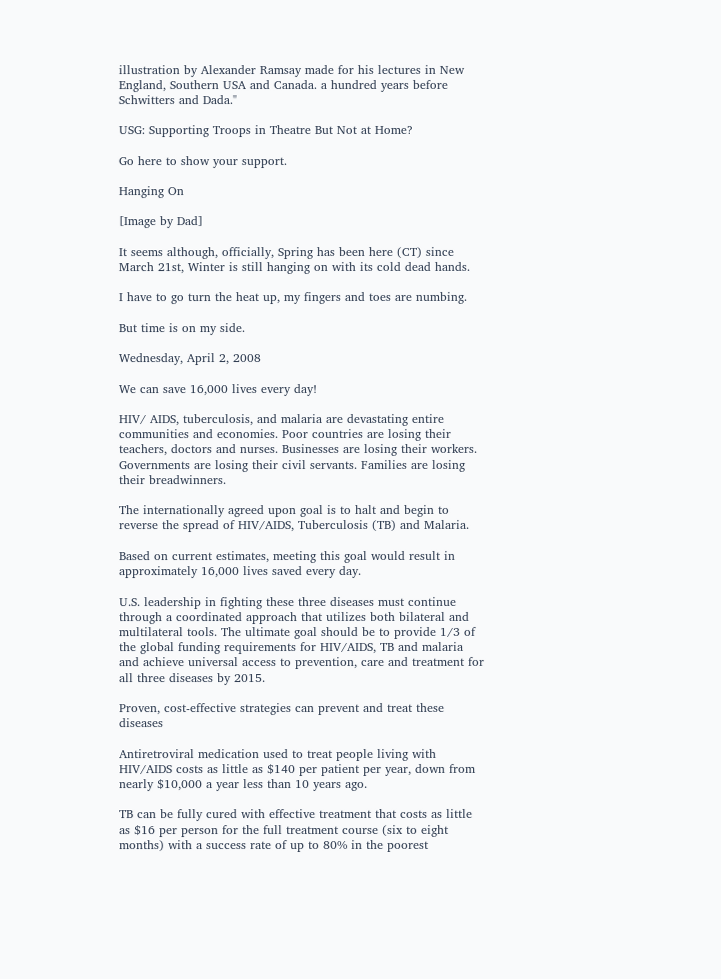illustration by Alexander Ramsay made for his lectures in New England, Southern USA and Canada. a hundred years before Schwitters and Dada."

USG: Supporting Troops in Theatre But Not at Home?

Go here to show your support.

Hanging On

[Image by Dad]

It seems although, officially, Spring has been here (CT) since March 21st, Winter is still hanging on with its cold dead hands.

I have to go turn the heat up, my fingers and toes are numbing.

But time is on my side.

Wednesday, April 2, 2008

We can save 16,000 lives every day!

HIV/ AIDS, tuberculosis, and malaria are devastating entire communities and economies. Poor countries are losing their teachers, doctors and nurses. Businesses are losing their workers. Governments are losing their civil servants. Families are losing their breadwinners.

The internationally agreed upon goal is to halt and begin to reverse the spread of HIV/AIDS, Tuberculosis (TB) and Malaria.

Based on current estimates, meeting this goal would result in approximately 16,000 lives saved every day.

U.S. leadership in fighting these three diseases must continue through a coordinated approach that utilizes both bilateral and multilateral tools. The ultimate goal should be to provide 1/3 of the global funding requirements for HIV/AIDS, TB and malaria and achieve universal access to prevention, care and treatment for all three diseases by 2015.

Proven, cost-effective strategies can prevent and treat these diseases

Antiretroviral medication used to treat people living with HIV/AIDS costs as little as $140 per patient per year, down from nearly $10,000 a year less than 10 years ago.

TB can be fully cured with effective treatment that costs as little as $16 per person for the full treatment course (six to eight months) with a success rate of up to 80% in the poorest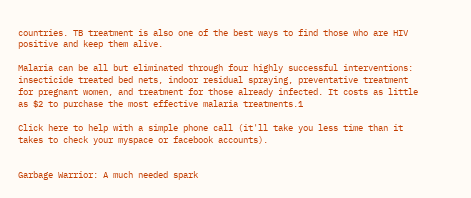countries. TB treatment is also one of the best ways to find those who are HIV positive and keep them alive.

Malaria can be all but eliminated through four highly successful interventions: insecticide treated bed nets, indoor residual spraying, preventative treatment for pregnant women, and treatment for those already infected. It costs as little as $2 to purchase the most effective malaria treatments.1

Click here to help with a simple phone call (it'll take you less time than it takes to check your myspace or facebook accounts).


Garbage Warrior: A much needed spark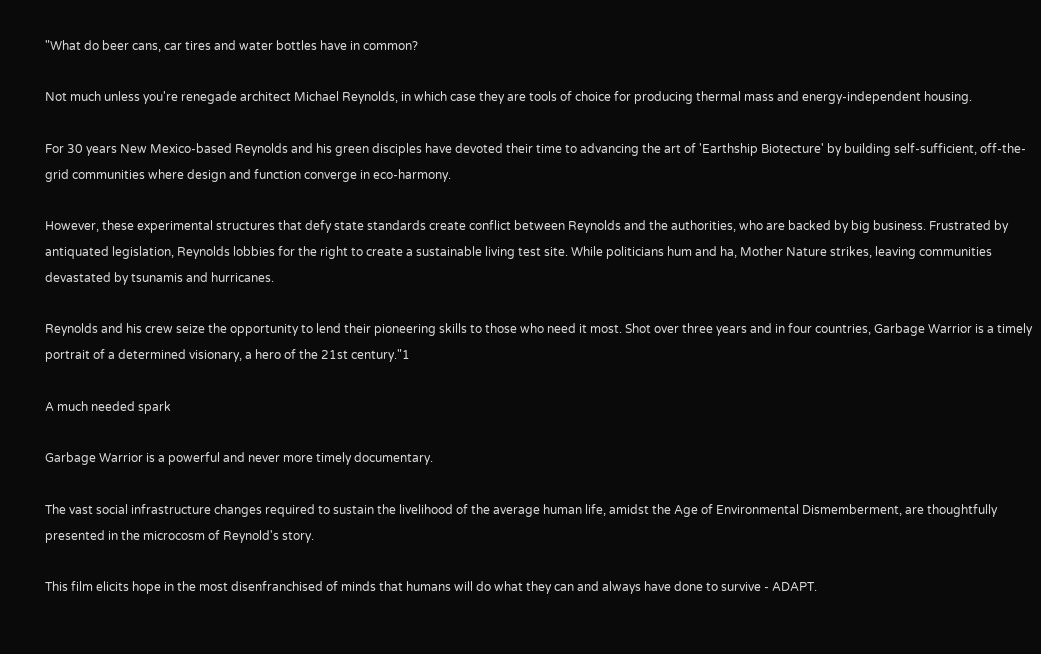"What do beer cans, car tires and water bottles have in common?

Not much unless you're renegade architect Michael Reynolds, in which case they are tools of choice for producing thermal mass and energy-independent housing.

For 30 years New Mexico-based Reynolds and his green disciples have devoted their time to advancing the art of 'Earthship Biotecture' by building self-sufficient, off-the-grid communities where design and function converge in eco-harmony.

However, these experimental structures that defy state standards create conflict between Reynolds and the authorities, who are backed by big business. Frustrated by antiquated legislation, Reynolds lobbies for the right to create a sustainable living test site. While politicians hum and ha, Mother Nature strikes, leaving communities devastated by tsunamis and hurricanes.

Reynolds and his crew seize the opportunity to lend their pioneering skills to those who need it most. Shot over three years and in four countries, Garbage Warrior is a timely portrait of a determined visionary, a hero of the 21st century."1

A much needed spark

Garbage Warrior is a powerful and never more timely documentary.

The vast social infrastructure changes required to sustain the livelihood of the average human life, amidst the Age of Environmental Dismemberment, are thoughtfully presented in the microcosm of Reynold's story.

This film elicits hope in the most disenfranchised of minds that humans will do what they can and always have done to survive - ADAPT.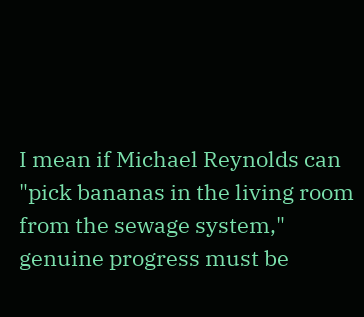I mean if Michael Reynolds can "pick bananas in the living room from the sewage system," genuine progress must be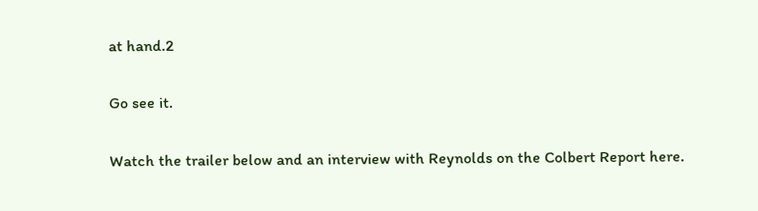at hand.2

Go see it.

Watch the trailer below and an interview with Reynolds on the Colbert Report here.